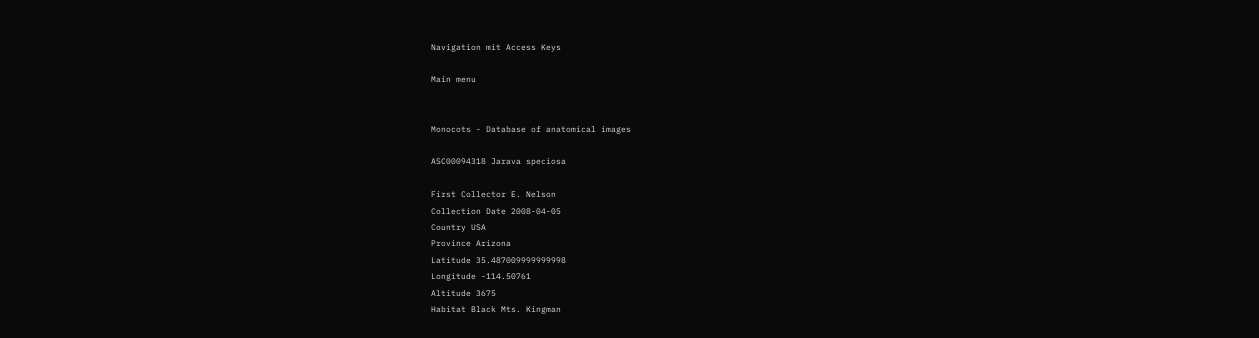Navigation mit Access Keys

Main menu


Monocots - Database of anatomical images

ASC00094318 Jarava speciosa

First Collector E. Nelson
Collection Date 2008-04-05
Country USA
Province Arizona
Latitude 35.487009999999998
Longitude -114.50761
Altitude 3675
Habitat Black Mts. Kingman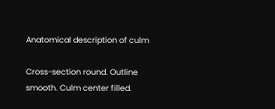Anatomical description of culm

Cross-section round. Outline smooth. Culm center filled.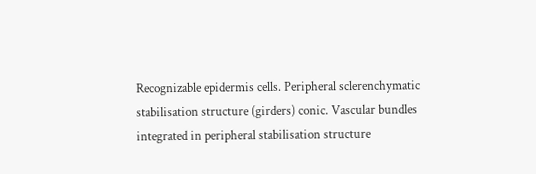Recognizable epidermis cells. Peripheral sclerenchymatic stabilisation structure (girders) conic. Vascular bundles integrated in peripheral stabilisation structure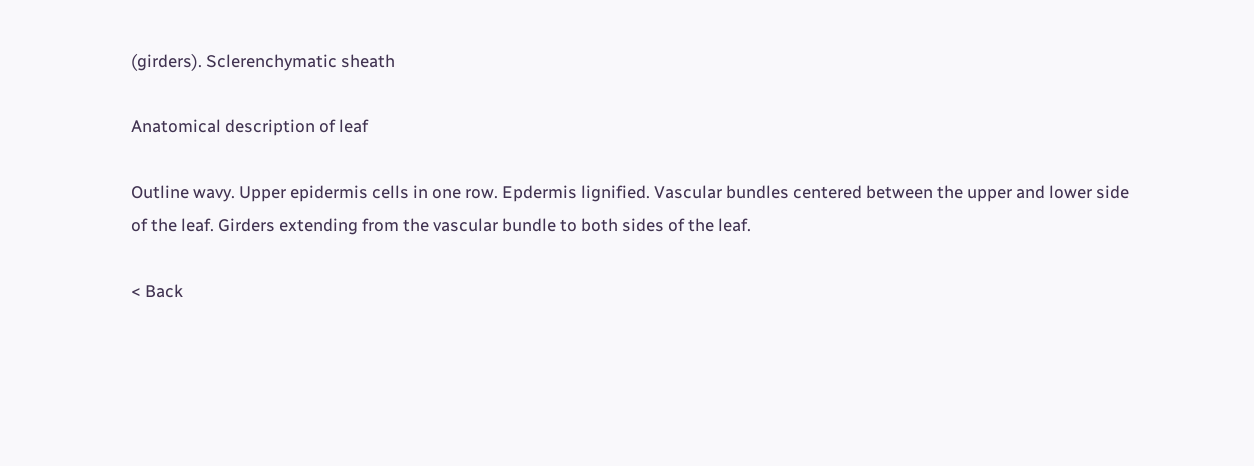(girders). Sclerenchymatic sheath

Anatomical description of leaf

Outline wavy. Upper epidermis cells in one row. Epdermis lignified. Vascular bundles centered between the upper and lower side of the leaf. Girders extending from the vascular bundle to both sides of the leaf.

< Back